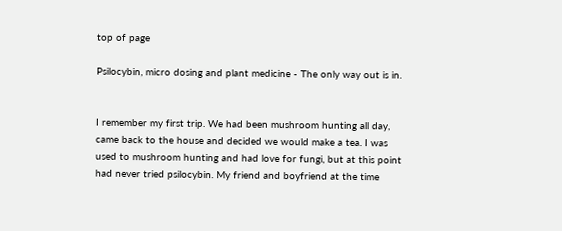top of page

Psilocybin, micro dosing and plant medicine - The only way out is in.


I remember my first trip. We had been mushroom hunting all day, came back to the house and decided we would make a tea. I was used to mushroom hunting and had love for fungi, but at this point had never tried psilocybin. My friend and boyfriend at the time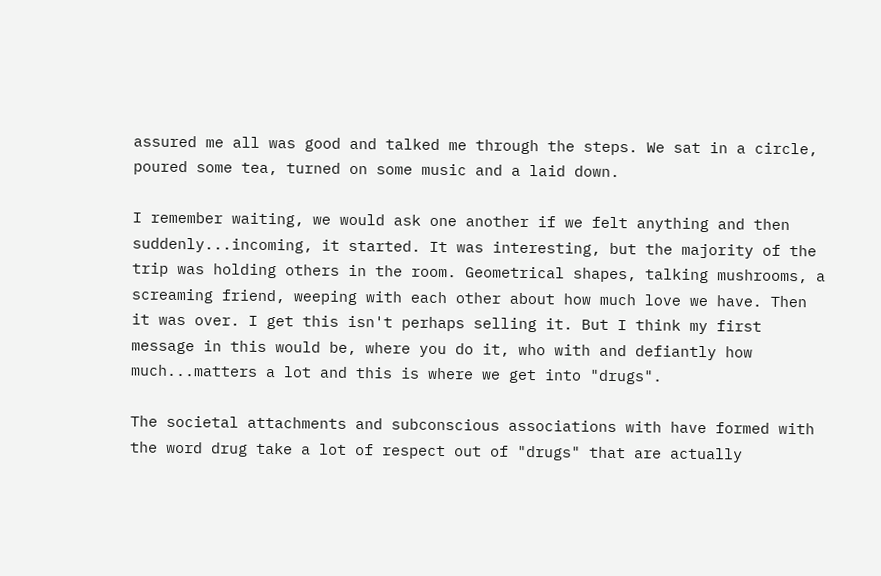assured me all was good and talked me through the steps. We sat in a circle, poured some tea, turned on some music and a laid down.

I remember waiting, we would ask one another if we felt anything and then suddenly...incoming, it started. It was interesting, but the majority of the trip was holding others in the room. Geometrical shapes, talking mushrooms, a screaming friend, weeping with each other about how much love we have. Then it was over. I get this isn't perhaps selling it. But I think my first message in this would be, where you do it, who with and defiantly how much...matters a lot and this is where we get into "drugs".

The societal attachments and subconscious associations with have formed with the word drug take a lot of respect out of "drugs" that are actually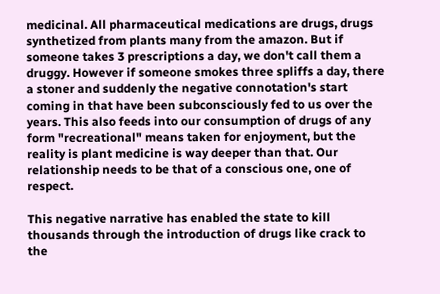medicinal. All pharmaceutical medications are drugs, drugs synthetized from plants many from the amazon. But if someone takes 3 prescriptions a day, we don't call them a druggy. However if someone smokes three spliffs a day, there a stoner and suddenly the negative connotation's start coming in that have been subconsciously fed to us over the years. This also feeds into our consumption of drugs of any form "recreational" means taken for enjoyment, but the reality is plant medicine is way deeper than that. Our relationship needs to be that of a conscious one, one of respect.

This negative narrative has enabled the state to kill thousands through the introduction of drugs like crack to the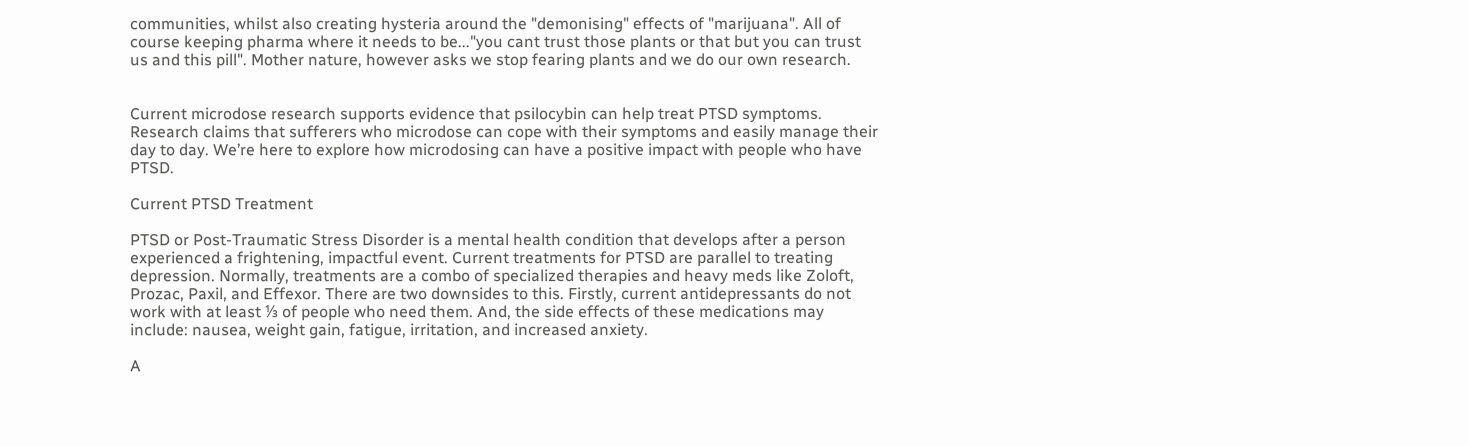communities, whilst also creating hysteria around the "demonising" effects of "marijuana". All of course keeping pharma where it needs to be..."you cant trust those plants or that but you can trust us and this pill". Mother nature, however asks we stop fearing plants and we do our own research.


Current microdose research supports evidence that psilocybin can help treat PTSD symptoms. Research claims that sufferers who microdose can cope with their symptoms and easily manage their day to day. We’re here to explore how microdosing can have a positive impact with people who have PTSD.

Current PTSD Treatment

PTSD or Post-Traumatic Stress Disorder is a mental health condition that develops after a person experienced a frightening, impactful event. Current treatments for PTSD are parallel to treating depression. Normally, treatments are a combo of specialized therapies and heavy meds like Zoloft, Prozac, Paxil, and Effexor. There are two downsides to this. Firstly, current antidepressants do not work with at least ⅓ of people who need them. And, the side effects of these medications may include: nausea, weight gain, fatigue, irritation, and increased anxiety.

A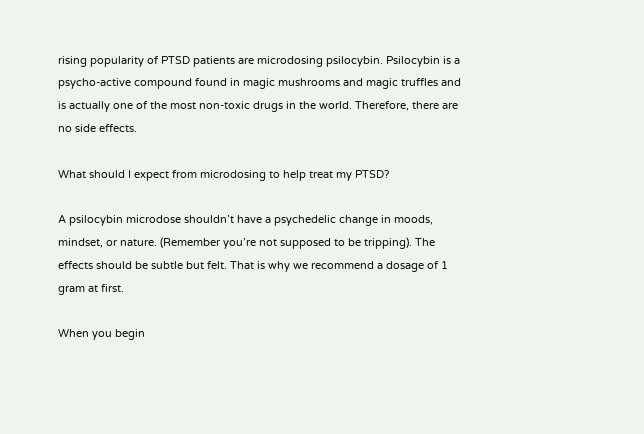rising popularity of PTSD patients are microdosing psilocybin. Psilocybin is a psycho-active compound found in magic mushrooms and magic truffles and is actually one of the most non-toxic drugs in the world. Therefore, there are no side effects.

What should I expect from microdosing to help treat my PTSD?

A psilocybin microdose shouldn’t have a psychedelic change in moods, mindset, or nature. (Remember you’re not supposed to be tripping). The effects should be subtle but felt. That is why we recommend a dosage of 1 gram at first.

When you begin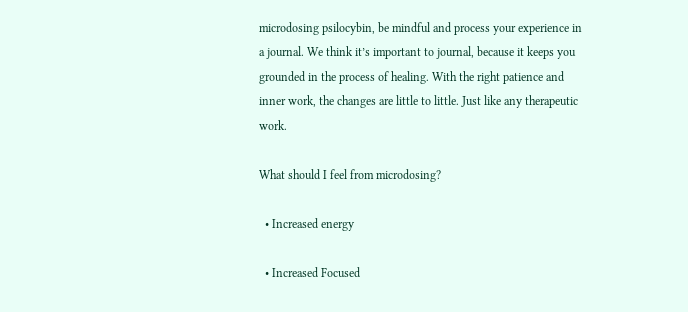microdosing psilocybin, be mindful and process your experience in a journal. We think it’s important to journal, because it keeps you grounded in the process of healing. With the right patience and inner work, the changes are little to little. Just like any therapeutic work.

What should I feel from microdosing?

  • Increased energy

  • Increased Focused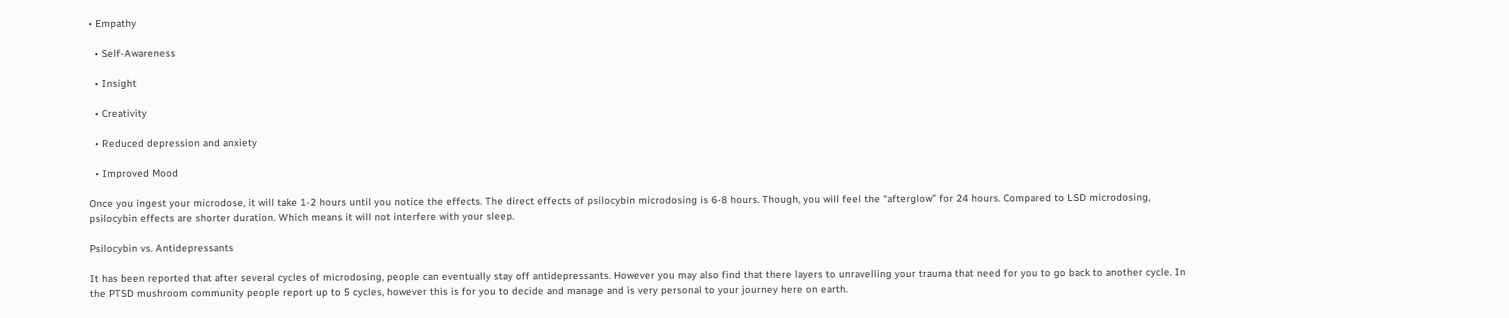• Empathy

  • Self-Awareness

  • Insight

  • Creativity

  • Reduced depression and anxiety

  • Improved Mood

Once you ingest your microdose, it will take 1-2 hours until you notice the effects. The direct effects of psilocybin microdosing is 6-8 hours. Though, you will feel the “afterglow” for 24 hours. Compared to LSD microdosing, psilocybin effects are shorter duration. Which means it will not interfere with your sleep.

Psilocybin vs. Antidepressants

It has been reported that after several cycles of microdosing, people can eventually stay off antidepressants. However you may also find that there layers to unravelling your trauma that need for you to go back to another cycle. In the PTSD mushroom community people report up to 5 cycles, however this is for you to decide and manage and is very personal to your journey here on earth.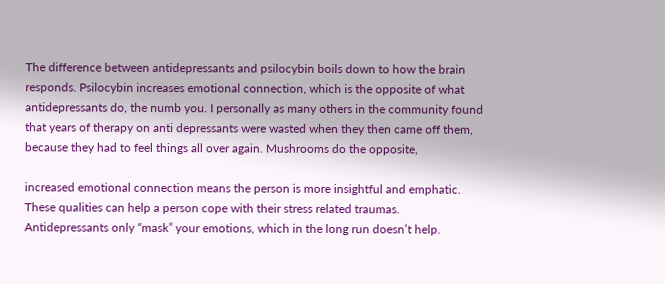The difference between antidepressants and psilocybin boils down to how the brain responds. Psilocybin increases emotional connection, which is the opposite of what antidepressants do, the numb you. I personally as many others in the community found that years of therapy on anti depressants were wasted when they then came off them, because they had to feel things all over again. Mushrooms do the opposite,

increased emotional connection means the person is more insightful and emphatic. These qualities can help a person cope with their stress related traumas. Antidepressants only “mask” your emotions, which in the long run doesn’t help.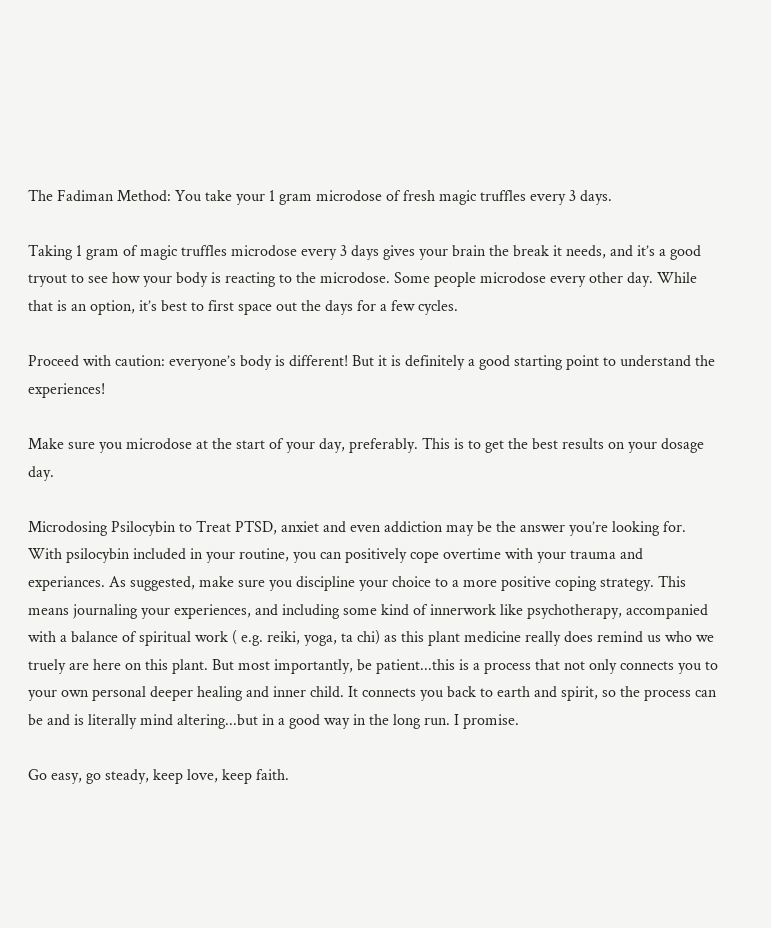The Fadiman Method: You take your 1 gram microdose of fresh magic truffles every 3 days.

Taking 1 gram of magic truffles microdose every 3 days gives your brain the break it needs, and it’s a good tryout to see how your body is reacting to the microdose. Some people microdose every other day. While that is an option, it’s best to first space out the days for a few cycles.

Proceed with caution: everyone’s body is different! But it is definitely a good starting point to understand the experiences!

Make sure you microdose at the start of your day, preferably. This is to get the best results on your dosage day.

Microdosing Psilocybin to Treat PTSD, anxiet and even addiction may be the answer you’re looking for. With psilocybin included in your routine, you can positively cope overtime with your trauma and experiances. As suggested, make sure you discipline your choice to a more positive coping strategy. This means journaling your experiences, and including some kind of innerwork like psychotherapy, accompanied with a balance of spiritual work ( e.g. reiki, yoga, ta chi) as this plant medicine really does remind us who we truely are here on this plant. But most importantly, be patient...this is a process that not only connects you to your own personal deeper healing and inner child. It connects you back to earth and spirit, so the process can be and is literally mind altering...but in a good way in the long run. I promise.

Go easy, go steady, keep love, keep faith.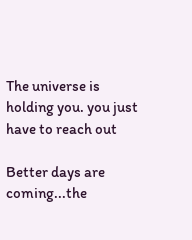The universe is holding you. you just have to reach out

Better days are coming...the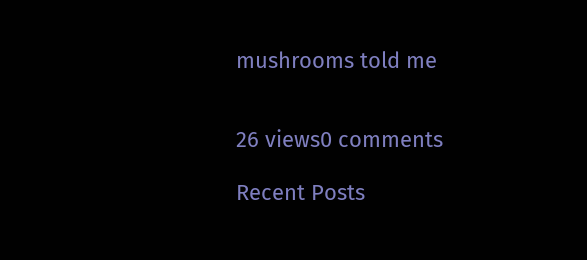mushrooms told me


26 views0 comments

Recent Posts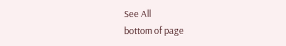See All
bottom of page